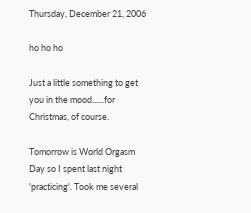Thursday, December 21, 2006

ho ho ho

Just a little something to get you in the mood......for Christmas, of course.

Tomorrow is World Orgasm Day so I spent last night 'practicing'. Took me several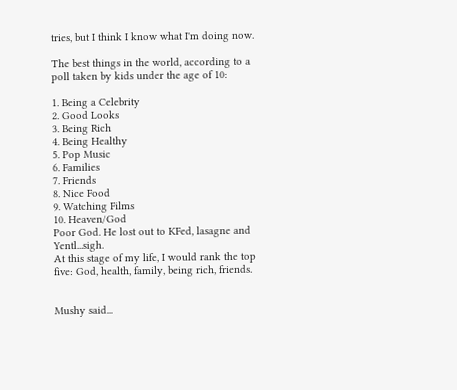tries, but I think I know what I'm doing now.

The best things in the world, according to a poll taken by kids under the age of 10:

1. Being a Celebrity
2. Good Looks
3. Being Rich
4. Being Healthy
5. Pop Music
6. Families
7. Friends
8. Nice Food
9. Watching Films
10. Heaven/God
Poor God. He lost out to KFed, lasagne and Yentl...sigh.
At this stage of my life, I would rank the top five: God, health, family, being rich, friends.


Mushy said...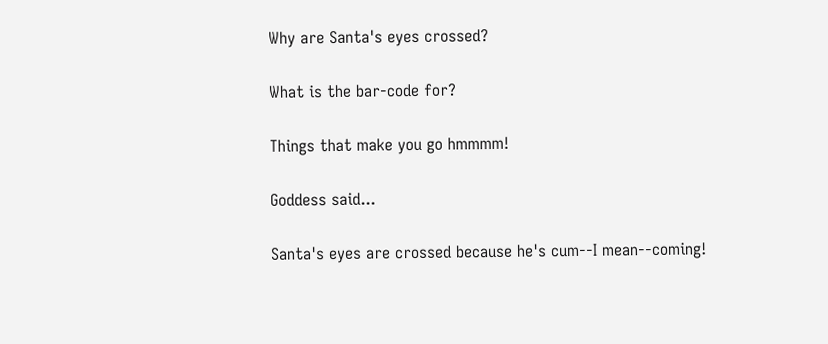Why are Santa's eyes crossed?

What is the bar-code for?

Things that make you go hmmmm!

Goddess said...

Santa's eyes are crossed because he's cum--I mean--coming!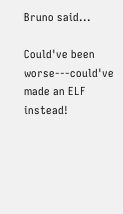Bruno said...

Could've been worse---could've made an ELF instead!